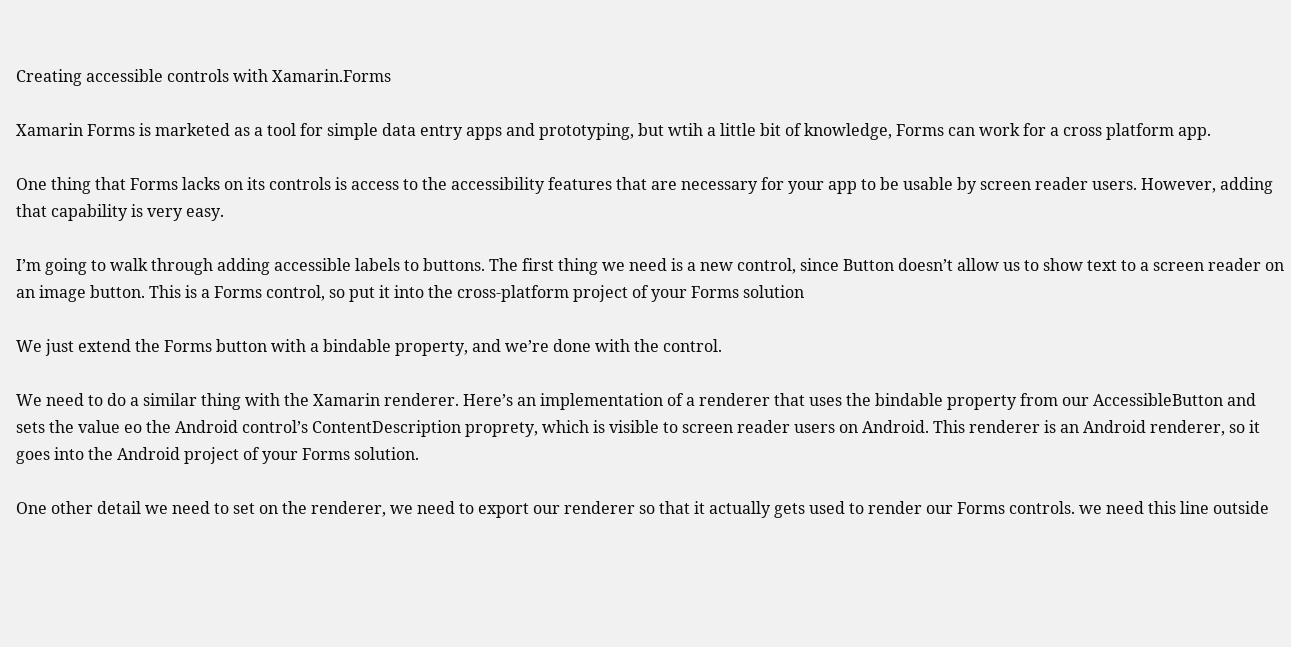Creating accessible controls with Xamarin.Forms

Xamarin Forms is marketed as a tool for simple data entry apps and prototyping, but wtih a little bit of knowledge, Forms can work for a cross platform app.

One thing that Forms lacks on its controls is access to the accessibility features that are necessary for your app to be usable by screen reader users. However, adding that capability is very easy.

I’m going to walk through adding accessible labels to buttons. The first thing we need is a new control, since Button doesn’t allow us to show text to a screen reader on an image button. This is a Forms control, so put it into the cross-platform project of your Forms solution

We just extend the Forms button with a bindable property, and we’re done with the control.

We need to do a similar thing with the Xamarin renderer. Here’s an implementation of a renderer that uses the bindable property from our AccessibleButton and sets the value eo the Android control’s ContentDescription proprety, which is visible to screen reader users on Android. This renderer is an Android renderer, so it goes into the Android project of your Forms solution.

One other detail we need to set on the renderer, we need to export our renderer so that it actually gets used to render our Forms controls. we need this line outside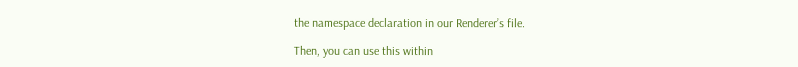the namespace declaration in our Renderer’s file.

Then, you can use this within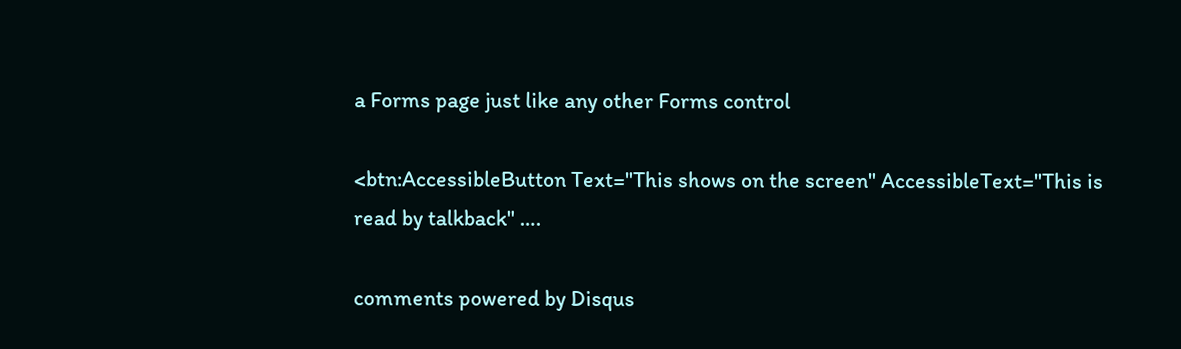a Forms page just like any other Forms control

<btn:AccessibleButton Text="This shows on the screen" AccessibleText="This is read by talkback" ….

comments powered by Disqus